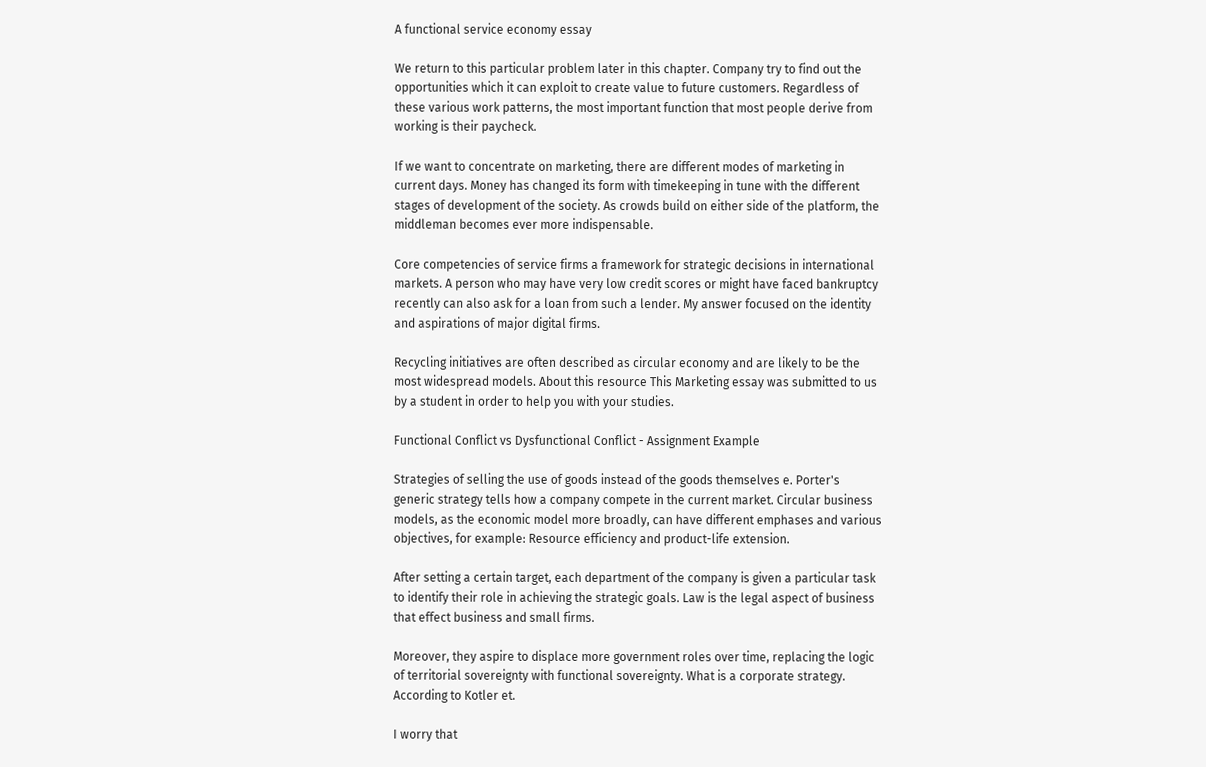A functional service economy essay

We return to this particular problem later in this chapter. Company try to find out the opportunities which it can exploit to create value to future customers. Regardless of these various work patterns, the most important function that most people derive from working is their paycheck.

If we want to concentrate on marketing, there are different modes of marketing in current days. Money has changed its form with timekeeping in tune with the different stages of development of the society. As crowds build on either side of the platform, the middleman becomes ever more indispensable.

Core competencies of service firms a framework for strategic decisions in international markets. A person who may have very low credit scores or might have faced bankruptcy recently can also ask for a loan from such a lender. My answer focused on the identity and aspirations of major digital firms.

Recycling initiatives are often described as circular economy and are likely to be the most widespread models. About this resource This Marketing essay was submitted to us by a student in order to help you with your studies.

Functional Conflict vs Dysfunctional Conflict - Assignment Example

Strategies of selling the use of goods instead of the goods themselves e. Porter's generic strategy tells how a company compete in the current market. Circular business models, as the economic model more broadly, can have different emphases and various objectives, for example: Resource efficiency and product-life extension.

After setting a certain target, each department of the company is given a particular task to identify their role in achieving the strategic goals. Law is the legal aspect of business that effect business and small firms.

Moreover, they aspire to displace more government roles over time, replacing the logic of territorial sovereignty with functional sovereignty. What is a corporate strategy. According to Kotler et.

I worry that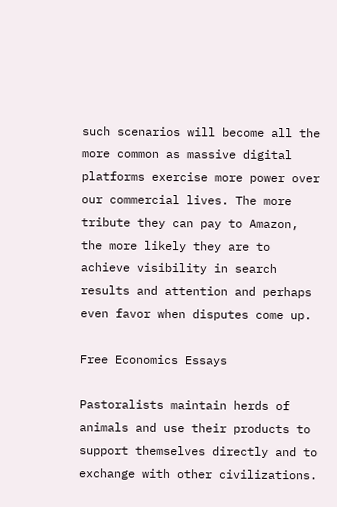such scenarios will become all the more common as massive digital platforms exercise more power over our commercial lives. The more tribute they can pay to Amazon, the more likely they are to achieve visibility in search results and attention and perhaps even favor when disputes come up.

Free Economics Essays

Pastoralists maintain herds of animals and use their products to support themselves directly and to exchange with other civilizations.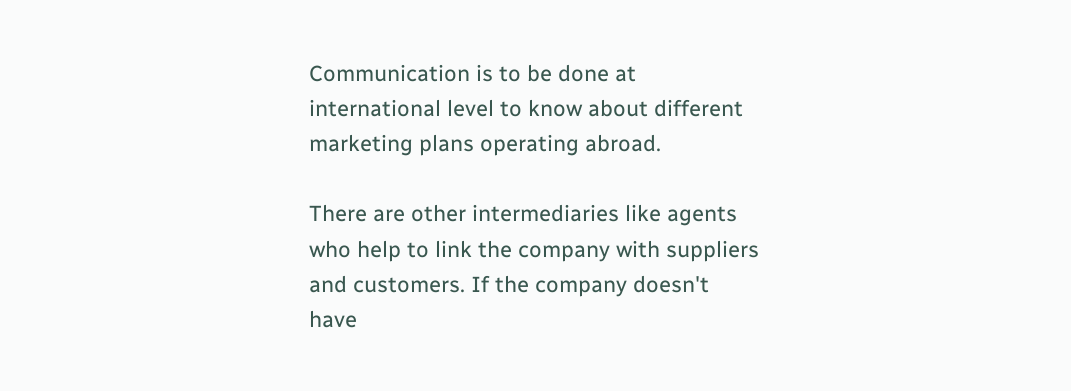Communication is to be done at international level to know about different marketing plans operating abroad.

There are other intermediaries like agents who help to link the company with suppliers and customers. If the company doesn't have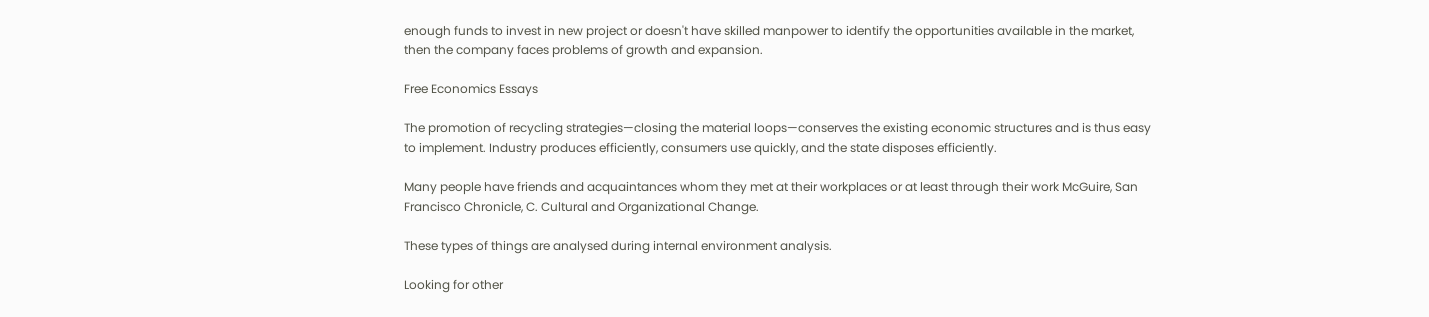enough funds to invest in new project or doesn't have skilled manpower to identify the opportunities available in the market, then the company faces problems of growth and expansion.

Free Economics Essays

The promotion of recycling strategies—closing the material loops—conserves the existing economic structures and is thus easy to implement. Industry produces efficiently, consumers use quickly, and the state disposes efficiently.

Many people have friends and acquaintances whom they met at their workplaces or at least through their work McGuire, San Francisco Chronicle, C. Cultural and Organizational Change.

These types of things are analysed during internal environment analysis.

Looking for other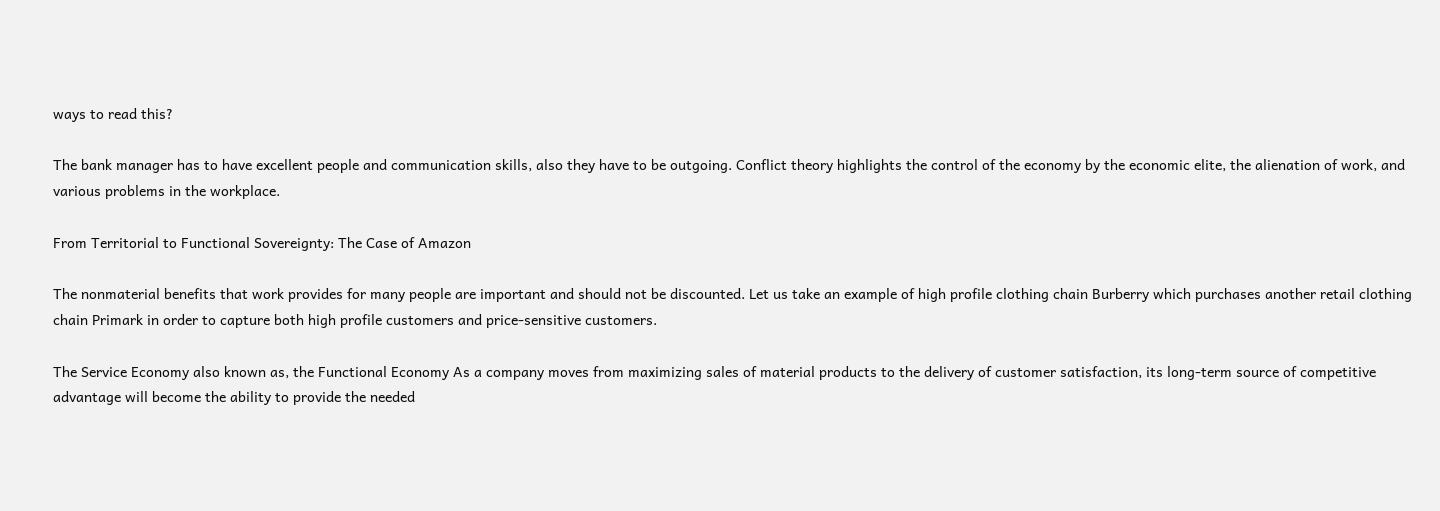ways to read this?

The bank manager has to have excellent people and communication skills, also they have to be outgoing. Conflict theory highlights the control of the economy by the economic elite, the alienation of work, and various problems in the workplace.

From Territorial to Functional Sovereignty: The Case of Amazon

The nonmaterial benefits that work provides for many people are important and should not be discounted. Let us take an example of high profile clothing chain Burberry which purchases another retail clothing chain Primark in order to capture both high profile customers and price-sensitive customers.

The Service Economy also known as, the Functional Economy As a company moves from maximizing sales of material products to the delivery of customer satisfaction, its long-term source of competitive advantage will become the ability to provide the needed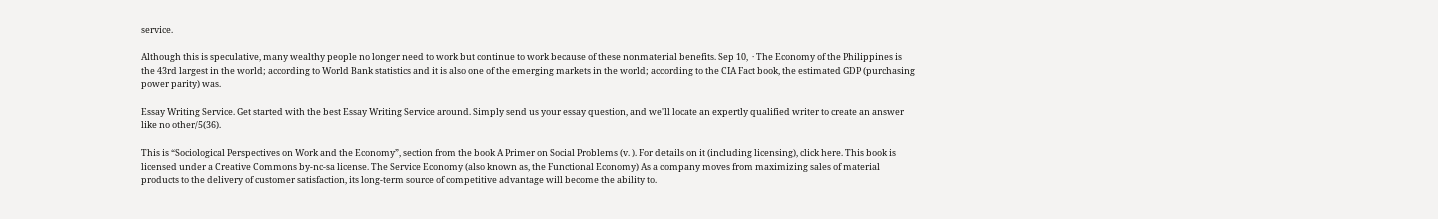service.

Although this is speculative, many wealthy people no longer need to work but continue to work because of these nonmaterial benefits. Sep 10,  · The Economy of the Philippines is the 43rd largest in the world; according to World Bank statistics and it is also one of the emerging markets in the world; according to the CIA Fact book, the estimated GDP (purchasing power parity) was.

Essay Writing Service. Get started with the best Essay Writing Service around. Simply send us your essay question, and we'll locate an expertly qualified writer to create an answer like no other/5(36).

This is “Sociological Perspectives on Work and the Economy”, section from the book A Primer on Social Problems (v. ). For details on it (including licensing), click here. This book is licensed under a Creative Commons by-nc-sa license. The Service Economy (also known as, the Functional Economy) As a company moves from maximizing sales of material products to the delivery of customer satisfaction, its long-term source of competitive advantage will become the ability to.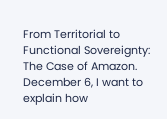From Territorial to Functional Sovereignty: The Case of Amazon. December 6, I want to explain how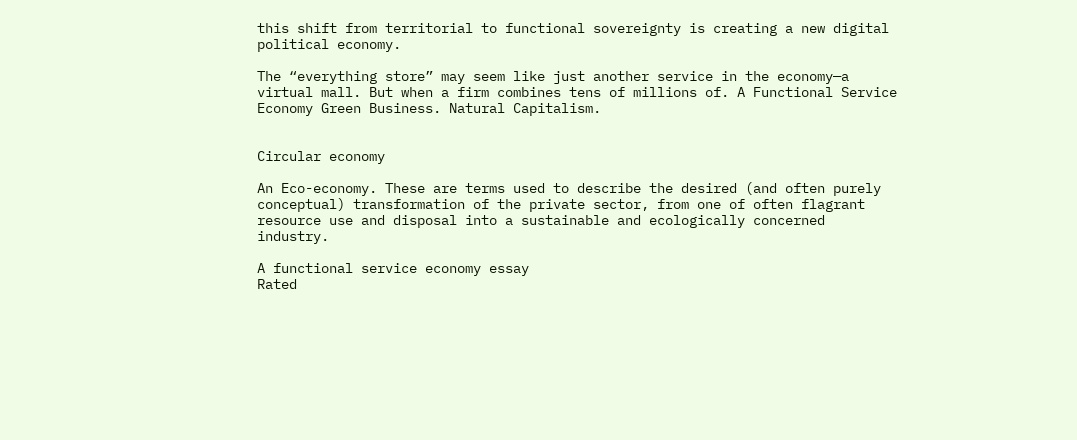this shift from territorial to functional sovereignty is creating a new digital political economy.

The “everything store” may seem like just another service in the economy—a virtual mall. But when a firm combines tens of millions of. A Functional Service Economy Green Business. Natural Capitalism.


Circular economy

An Eco-economy. These are terms used to describe the desired (and often purely conceptual) transformation of the private sector, from one of often flagrant resource use and disposal into a sustainable and ecologically concerned industry.

A functional service economy essay
Rated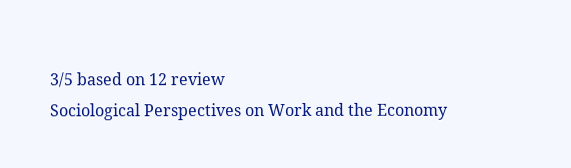3/5 based on 12 review
Sociological Perspectives on Work and the Economy